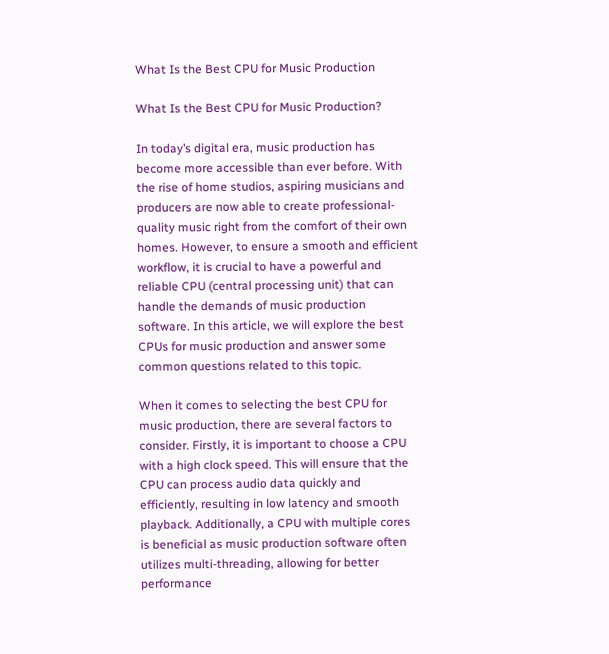What Is the Best CPU for Music Production

What Is the Best CPU for Music Production?

In today’s digital era, music production has become more accessible than ever before. With the rise of home studios, aspiring musicians and producers are now able to create professional-quality music right from the comfort of their own homes. However, to ensure a smooth and efficient workflow, it is crucial to have a powerful and reliable CPU (central processing unit) that can handle the demands of music production software. In this article, we will explore the best CPUs for music production and answer some common questions related to this topic.

When it comes to selecting the best CPU for music production, there are several factors to consider. Firstly, it is important to choose a CPU with a high clock speed. This will ensure that the CPU can process audio data quickly and efficiently, resulting in low latency and smooth playback. Additionally, a CPU with multiple cores is beneficial as music production software often utilizes multi-threading, allowing for better performance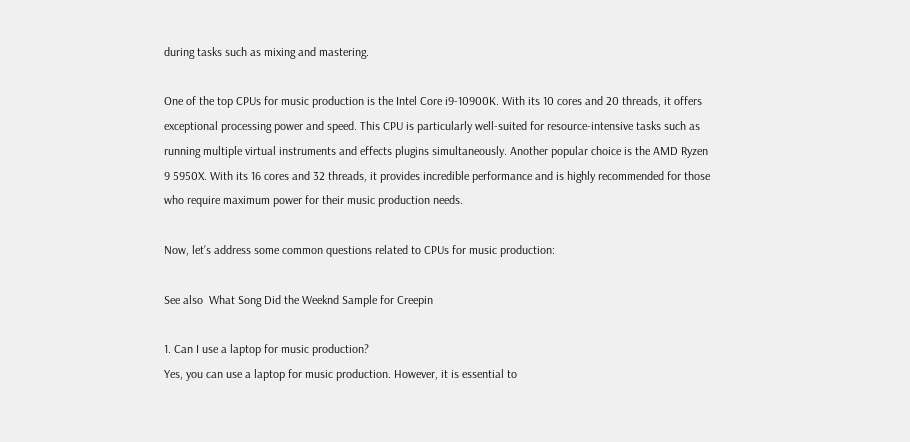during tasks such as mixing and mastering.

One of the top CPUs for music production is the Intel Core i9-10900K. With its 10 cores and 20 threads, it offers exceptional processing power and speed. This CPU is particularly well-suited for resource-intensive tasks such as running multiple virtual instruments and effects plugins simultaneously. Another popular choice is the AMD Ryzen 9 5950X. With its 16 cores and 32 threads, it provides incredible performance and is highly recommended for those who require maximum power for their music production needs.

Now, let’s address some common questions related to CPUs for music production:

See also  What Song Did the Weeknd Sample for Creepin

1. Can I use a laptop for music production?
Yes, you can use a laptop for music production. However, it is essential to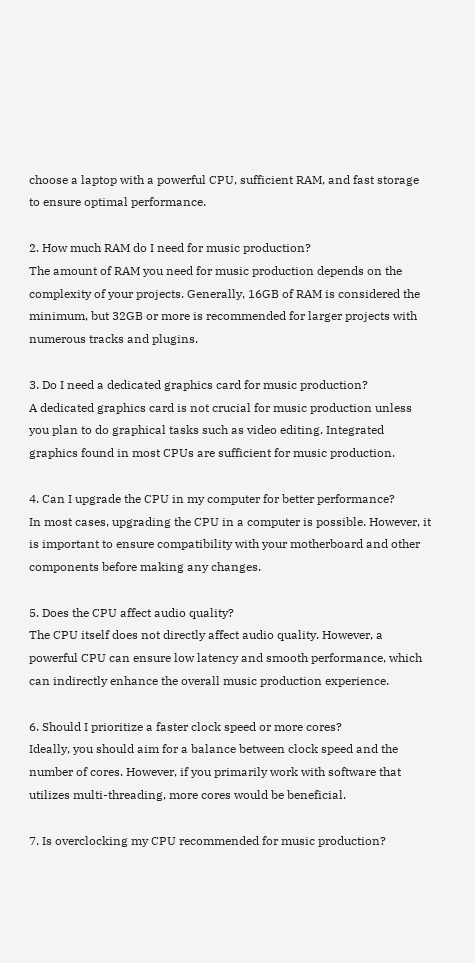choose a laptop with a powerful CPU, sufficient RAM, and fast storage to ensure optimal performance.

2. How much RAM do I need for music production?
The amount of RAM you need for music production depends on the complexity of your projects. Generally, 16GB of RAM is considered the minimum, but 32GB or more is recommended for larger projects with numerous tracks and plugins.

3. Do I need a dedicated graphics card for music production?
A dedicated graphics card is not crucial for music production unless you plan to do graphical tasks such as video editing. Integrated graphics found in most CPUs are sufficient for music production.

4. Can I upgrade the CPU in my computer for better performance?
In most cases, upgrading the CPU in a computer is possible. However, it is important to ensure compatibility with your motherboard and other components before making any changes.

5. Does the CPU affect audio quality?
The CPU itself does not directly affect audio quality. However, a powerful CPU can ensure low latency and smooth performance, which can indirectly enhance the overall music production experience.

6. Should I prioritize a faster clock speed or more cores?
Ideally, you should aim for a balance between clock speed and the number of cores. However, if you primarily work with software that utilizes multi-threading, more cores would be beneficial.

7. Is overclocking my CPU recommended for music production?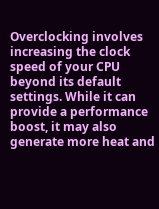Overclocking involves increasing the clock speed of your CPU beyond its default settings. While it can provide a performance boost, it may also generate more heat and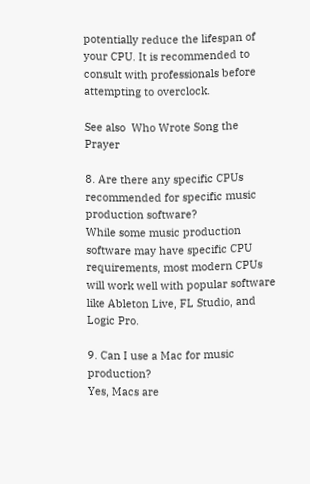potentially reduce the lifespan of your CPU. It is recommended to consult with professionals before attempting to overclock.

See also  Who Wrote Song the Prayer

8. Are there any specific CPUs recommended for specific music production software?
While some music production software may have specific CPU requirements, most modern CPUs will work well with popular software like Ableton Live, FL Studio, and Logic Pro.

9. Can I use a Mac for music production?
Yes, Macs are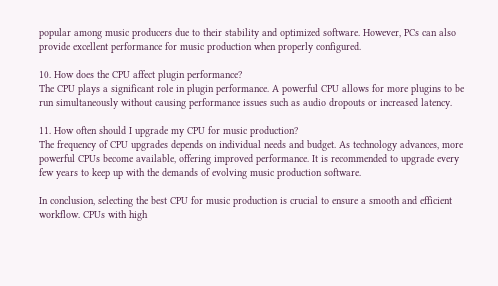popular among music producers due to their stability and optimized software. However, PCs can also provide excellent performance for music production when properly configured.

10. How does the CPU affect plugin performance?
The CPU plays a significant role in plugin performance. A powerful CPU allows for more plugins to be run simultaneously without causing performance issues such as audio dropouts or increased latency.

11. How often should I upgrade my CPU for music production?
The frequency of CPU upgrades depends on individual needs and budget. As technology advances, more powerful CPUs become available, offering improved performance. It is recommended to upgrade every few years to keep up with the demands of evolving music production software.

In conclusion, selecting the best CPU for music production is crucial to ensure a smooth and efficient workflow. CPUs with high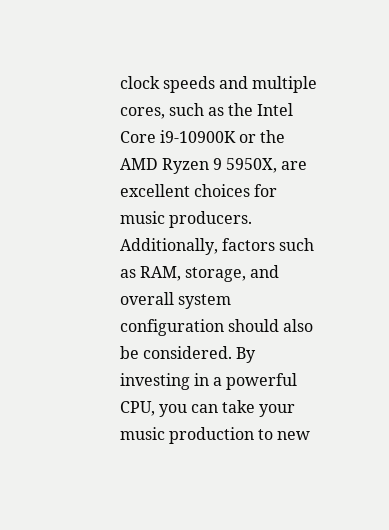clock speeds and multiple cores, such as the Intel Core i9-10900K or the AMD Ryzen 9 5950X, are excellent choices for music producers. Additionally, factors such as RAM, storage, and overall system configuration should also be considered. By investing in a powerful CPU, you can take your music production to new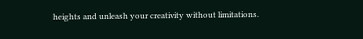heights and unleash your creativity without limitations.